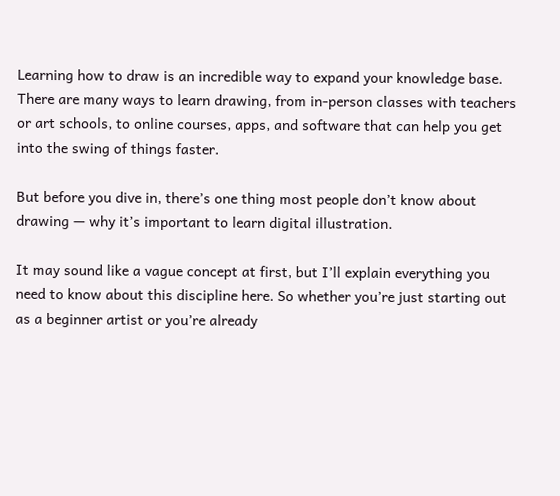Learning how to draw is an incredible way to expand your knowledge base. There are many ways to learn drawing, from in-person classes with teachers or art schools, to online courses, apps, and software that can help you get into the swing of things faster.

But before you dive in, there’s one thing most people don’t know about drawing — why it’s important to learn digital illustration.

It may sound like a vague concept at first, but I’ll explain everything you need to know about this discipline here. So whether you’re just starting out as a beginner artist or you’re already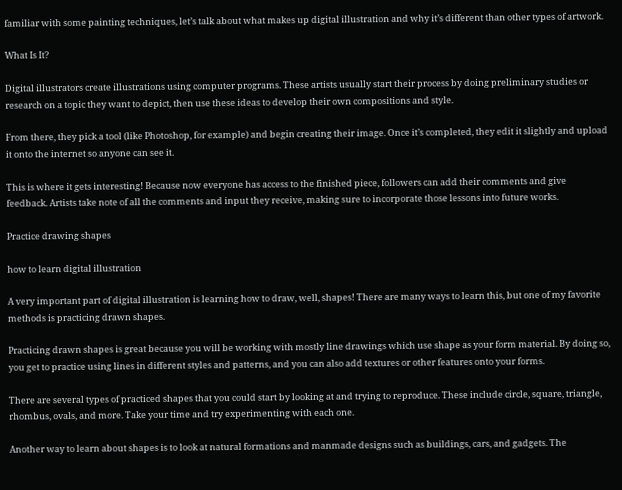familiar with some painting techniques, let’s talk about what makes up digital illustration and why it’s different than other types of artwork.

What Is It?

Digital illustrators create illustrations using computer programs. These artists usually start their process by doing preliminary studies or research on a topic they want to depict, then use these ideas to develop their own compositions and style.

From there, they pick a tool (like Photoshop, for example) and begin creating their image. Once it’s completed, they edit it slightly and upload it onto the internet so anyone can see it.

This is where it gets interesting! Because now everyone has access to the finished piece, followers can add their comments and give feedback. Artists take note of all the comments and input they receive, making sure to incorporate those lessons into future works.

Practice drawing shapes

how to learn digital illustration

A very important part of digital illustration is learning how to draw, well, shapes! There are many ways to learn this, but one of my favorite methods is practicing drawn shapes.

Practicing drawn shapes is great because you will be working with mostly line drawings which use shape as your form material. By doing so, you get to practice using lines in different styles and patterns, and you can also add textures or other features onto your forms.

There are several types of practiced shapes that you could start by looking at and trying to reproduce. These include circle, square, triangle, rhombus, ovals, and more. Take your time and try experimenting with each one.

Another way to learn about shapes is to look at natural formations and manmade designs such as buildings, cars, and gadgets. The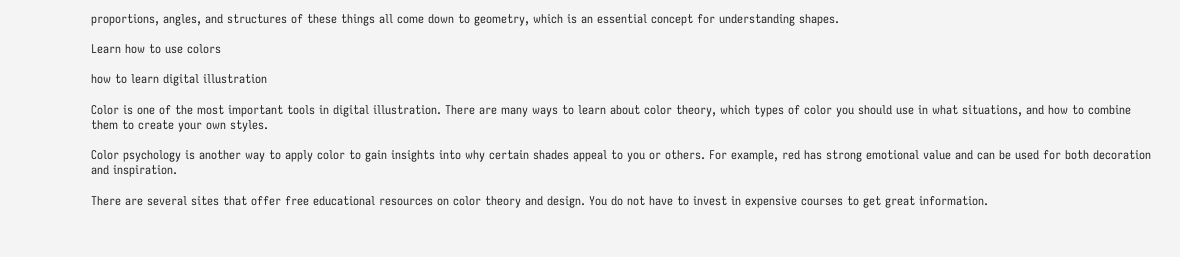proportions, angles, and structures of these things all come down to geometry, which is an essential concept for understanding shapes.

Learn how to use colors

how to learn digital illustration

Color is one of the most important tools in digital illustration. There are many ways to learn about color theory, which types of color you should use in what situations, and how to combine them to create your own styles.

Color psychology is another way to apply color to gain insights into why certain shades appeal to you or others. For example, red has strong emotional value and can be used for both decoration and inspiration.

There are several sites that offer free educational resources on color theory and design. You do not have to invest in expensive courses to get great information.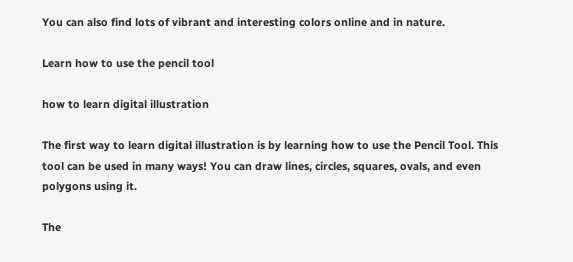You can also find lots of vibrant and interesting colors online and in nature.

Learn how to use the pencil tool

how to learn digital illustration

The first way to learn digital illustration is by learning how to use the Pencil Tool. This tool can be used in many ways! You can draw lines, circles, squares, ovals, and even polygons using it.

The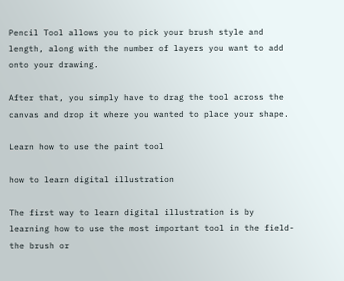Pencil Tool allows you to pick your brush style and length, along with the number of layers you want to add onto your drawing.

After that, you simply have to drag the tool across the canvas and drop it where you wanted to place your shape.

Learn how to use the paint tool

how to learn digital illustration

The first way to learn digital illustration is by learning how to use the most important tool in the field-the brush or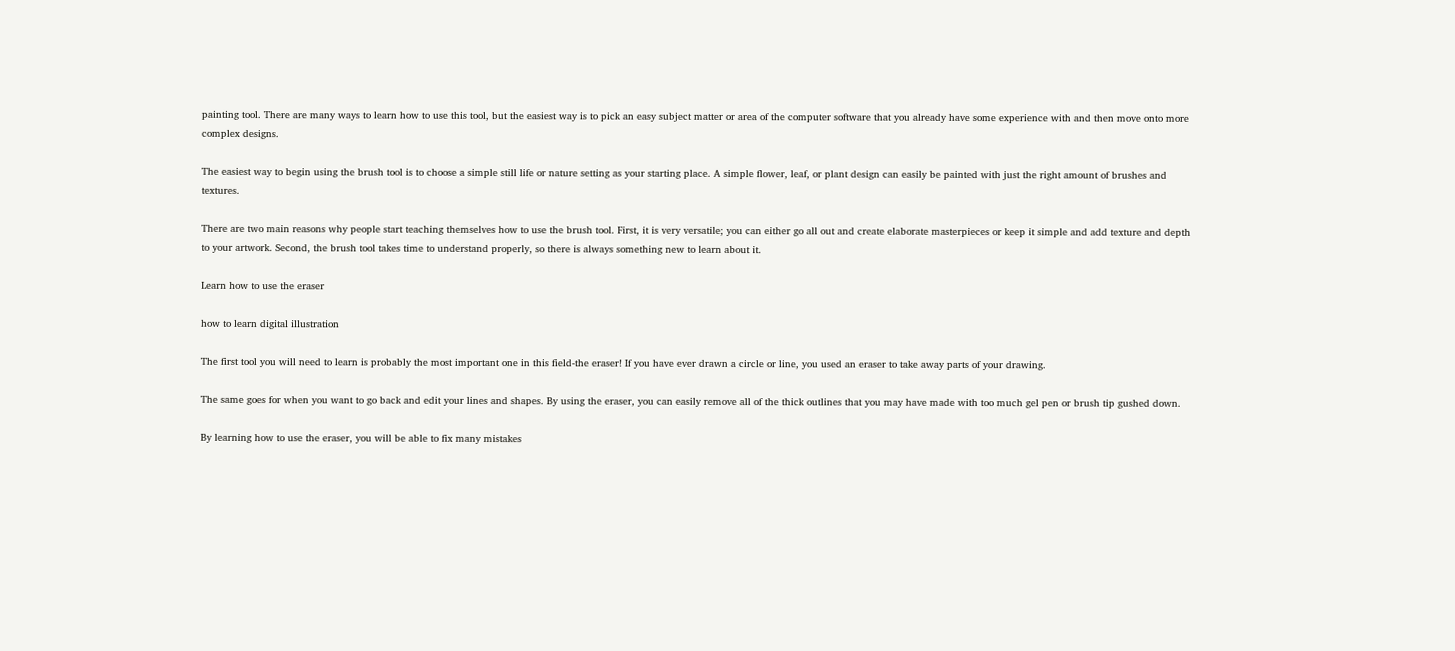painting tool. There are many ways to learn how to use this tool, but the easiest way is to pick an easy subject matter or area of the computer software that you already have some experience with and then move onto more complex designs.

The easiest way to begin using the brush tool is to choose a simple still life or nature setting as your starting place. A simple flower, leaf, or plant design can easily be painted with just the right amount of brushes and textures.

There are two main reasons why people start teaching themselves how to use the brush tool. First, it is very versatile; you can either go all out and create elaborate masterpieces or keep it simple and add texture and depth to your artwork. Second, the brush tool takes time to understand properly, so there is always something new to learn about it.

Learn how to use the eraser

how to learn digital illustration

The first tool you will need to learn is probably the most important one in this field-the eraser! If you have ever drawn a circle or line, you used an eraser to take away parts of your drawing.

The same goes for when you want to go back and edit your lines and shapes. By using the eraser, you can easily remove all of the thick outlines that you may have made with too much gel pen or brush tip gushed down.

By learning how to use the eraser, you will be able to fix many mistakes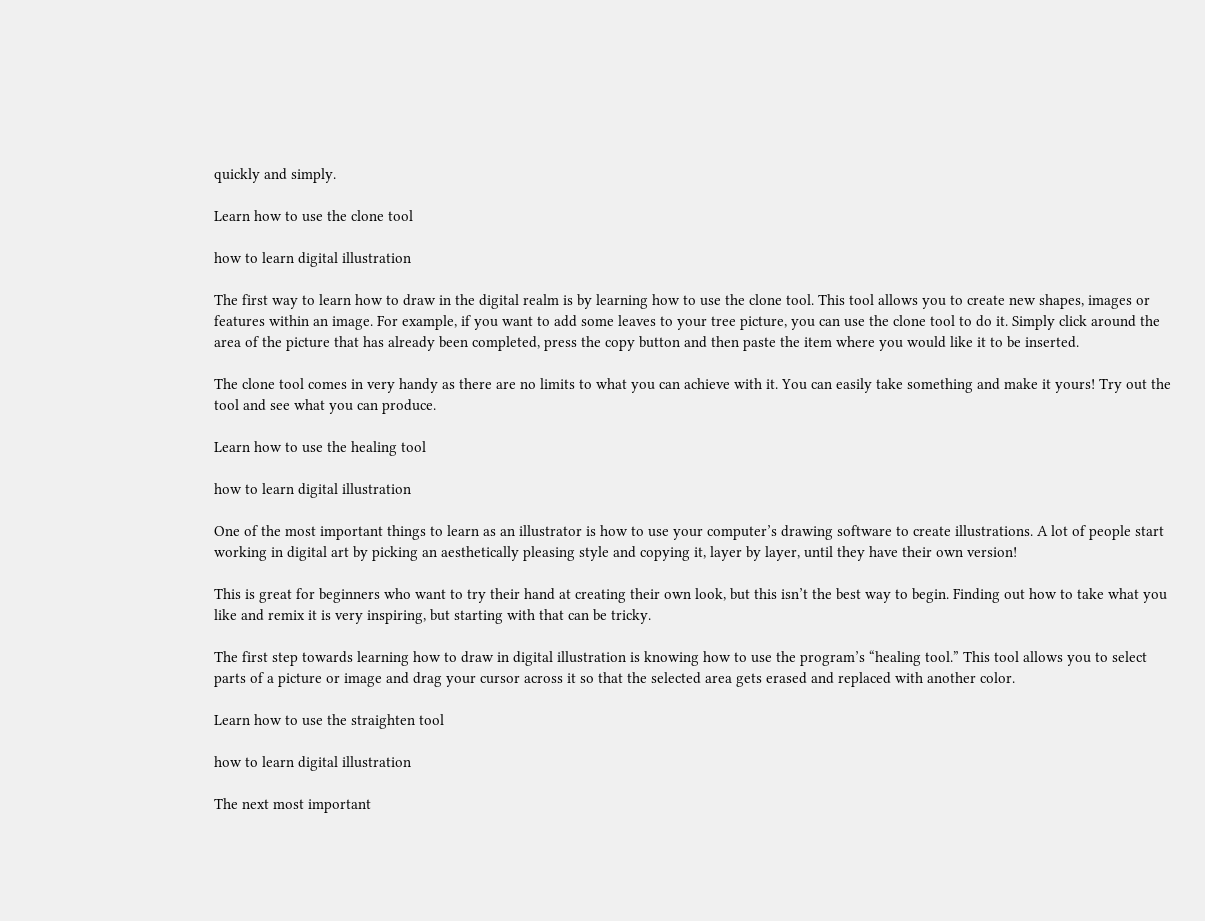quickly and simply.

Learn how to use the clone tool

how to learn digital illustration

The first way to learn how to draw in the digital realm is by learning how to use the clone tool. This tool allows you to create new shapes, images or features within an image. For example, if you want to add some leaves to your tree picture, you can use the clone tool to do it. Simply click around the area of the picture that has already been completed, press the copy button and then paste the item where you would like it to be inserted.

The clone tool comes in very handy as there are no limits to what you can achieve with it. You can easily take something and make it yours! Try out the tool and see what you can produce.

Learn how to use the healing tool

how to learn digital illustration

One of the most important things to learn as an illustrator is how to use your computer’s drawing software to create illustrations. A lot of people start working in digital art by picking an aesthetically pleasing style and copying it, layer by layer, until they have their own version!

This is great for beginners who want to try their hand at creating their own look, but this isn’t the best way to begin. Finding out how to take what you like and remix it is very inspiring, but starting with that can be tricky.

The first step towards learning how to draw in digital illustration is knowing how to use the program’s “healing tool.” This tool allows you to select parts of a picture or image and drag your cursor across it so that the selected area gets erased and replaced with another color.

Learn how to use the straighten tool

how to learn digital illustration

The next most important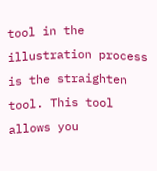tool in the illustration process is the straighten tool. This tool allows you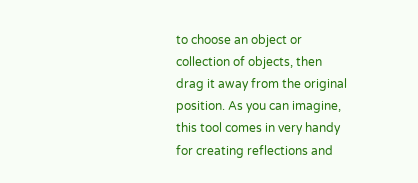to choose an object or collection of objects, then drag it away from the original position. As you can imagine, this tool comes in very handy for creating reflections and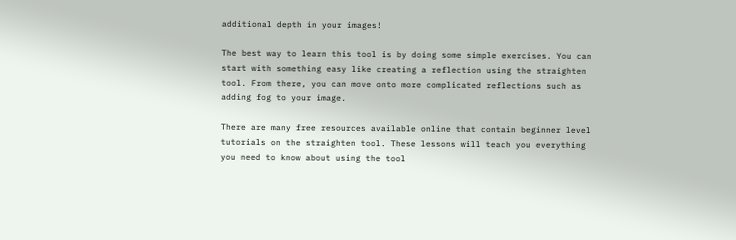additional depth in your images!

The best way to learn this tool is by doing some simple exercises. You can start with something easy like creating a reflection using the straighten tool. From there, you can move onto more complicated reflections such as adding fog to your image.

There are many free resources available online that contain beginner level tutorials on the straighten tool. These lessons will teach you everything you need to know about using the tool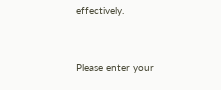effectively.


Please enter your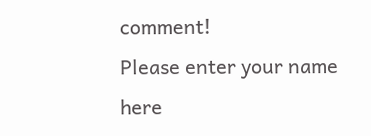comment!
Please enter your name here